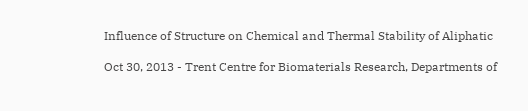Influence of Structure on Chemical and Thermal Stability of Aliphatic

Oct 30, 2013 - Trent Centre for Biomaterials Research, Departments of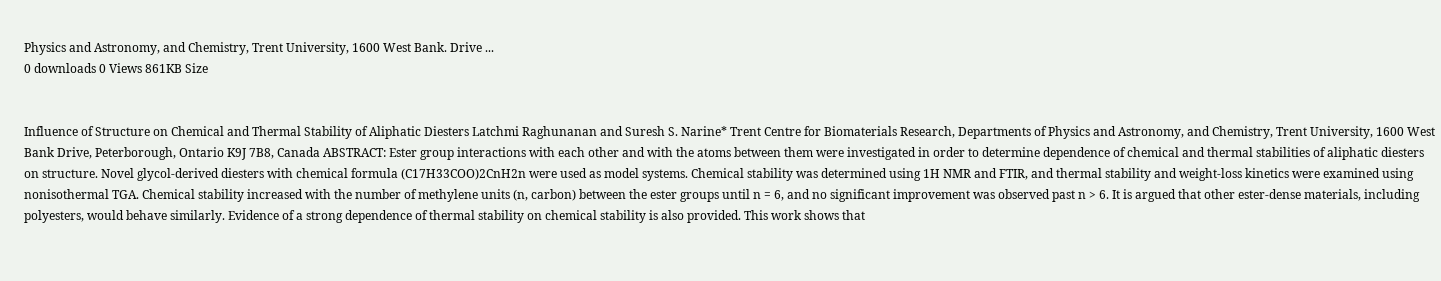Physics and Astronomy, and Chemistry, Trent University, 1600 West Bank. Drive ...
0 downloads 0 Views 861KB Size


Influence of Structure on Chemical and Thermal Stability of Aliphatic Diesters Latchmi Raghunanan and Suresh S. Narine* Trent Centre for Biomaterials Research, Departments of Physics and Astronomy, and Chemistry, Trent University, 1600 West Bank Drive, Peterborough, Ontario K9J 7B8, Canada ABSTRACT: Ester group interactions with each other and with the atoms between them were investigated in order to determine dependence of chemical and thermal stabilities of aliphatic diesters on structure. Novel glycol-derived diesters with chemical formula (C17H33COO)2CnH2n were used as model systems. Chemical stability was determined using 1H NMR and FTIR, and thermal stability and weight-loss kinetics were examined using nonisothermal TGA. Chemical stability increased with the number of methylene units (n, carbon) between the ester groups until n = 6, and no significant improvement was observed past n > 6. It is argued that other ester-dense materials, including polyesters, would behave similarly. Evidence of a strong dependence of thermal stability on chemical stability is also provided. This work shows that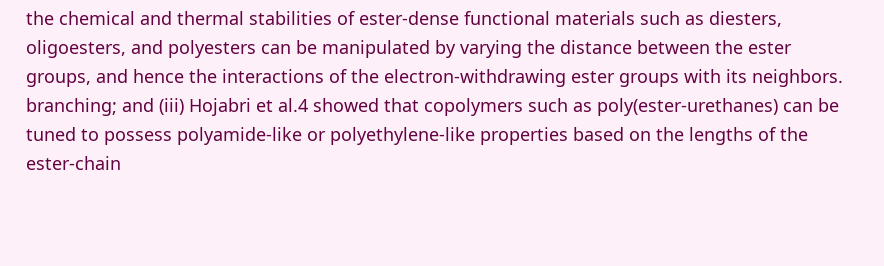the chemical and thermal stabilities of ester-dense functional materials such as diesters, oligoesters, and polyesters can be manipulated by varying the distance between the ester groups, and hence the interactions of the electron-withdrawing ester groups with its neighbors. branching; and (iii) Hojabri et al.4 showed that copolymers such as poly(ester-urethanes) can be tuned to possess polyamide-like or polyethylene-like properties based on the lengths of the ester-chain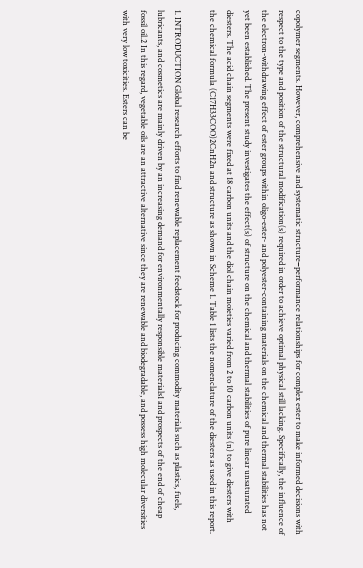copolymer segments. However, comprehensive and systematic structure−performance relationships for complex ester to make informed decisions with respect to the type and position of the structural modification(s) required in order to achieve optimal physical still lacking. Specifically, the influence of the electron-withdrawing effect of ester groups within oligo-ester- and polyester-containing materials on the chemical and thermal stabilities has not yet been established. The present study investigates the effect(s) of structure on the chemical and thermal stabilities of pure linear unsaturated diesters. The acid chain segments were fixed at 18 carbon units and the diol chain moieties varied from 2 to 10 carbon units (n) to give diesters with the chemical formula (C17H33COO)2CnH2n and structure as shown in Scheme 1. Table 1 lists the nomenclature of the diesters as used in this report.

1. INTRODUCTION Global research efforts to find renewable replacement feedstock for producing commodity materials such as plastics, fuels, lubricants, and cosmetics are mainly driven by an increasing demand for environmentally responsible materials1 and prospects of the end of cheap fossil oil.2 In this regard, vegetable oils are an attractive alternative since they are renewable and biodegradable, and possess high molecular diversities with very low toxicities. Esters can be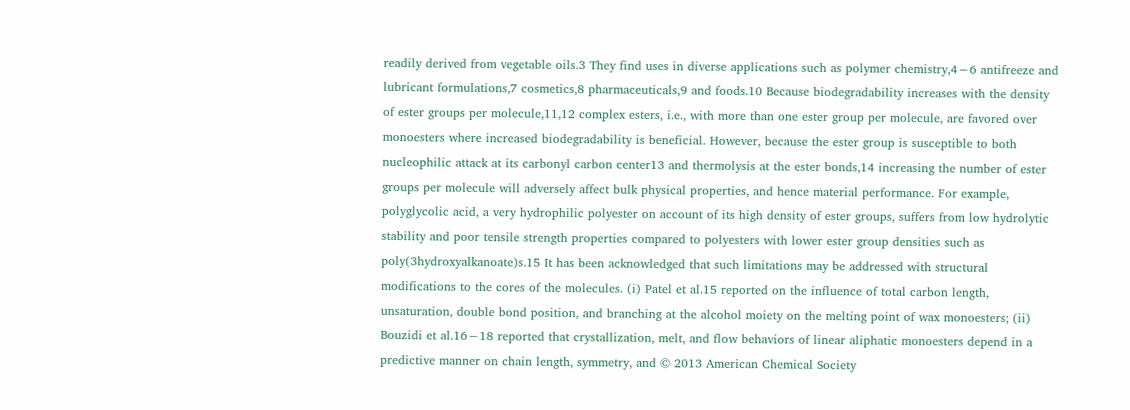readily derived from vegetable oils.3 They find uses in diverse applications such as polymer chemistry,4−6 antifreeze and lubricant formulations,7 cosmetics,8 pharmaceuticals,9 and foods.10 Because biodegradability increases with the density of ester groups per molecule,11,12 complex esters, i.e., with more than one ester group per molecule, are favored over monoesters where increased biodegradability is beneficial. However, because the ester group is susceptible to both nucleophilic attack at its carbonyl carbon center13 and thermolysis at the ester bonds,14 increasing the number of ester groups per molecule will adversely affect bulk physical properties, and hence material performance. For example, polyglycolic acid, a very hydrophilic polyester on account of its high density of ester groups, suffers from low hydrolytic stability and poor tensile strength properties compared to polyesters with lower ester group densities such as poly(3hydroxyalkanoate)s.15 It has been acknowledged that such limitations may be addressed with structural modifications to the cores of the molecules. (i) Patel et al.15 reported on the influence of total carbon length, unsaturation, double bond position, and branching at the alcohol moiety on the melting point of wax monoesters; (ii) Bouzidi et al.16−18 reported that crystallization, melt, and flow behaviors of linear aliphatic monoesters depend in a predictive manner on chain length, symmetry, and © 2013 American Chemical Society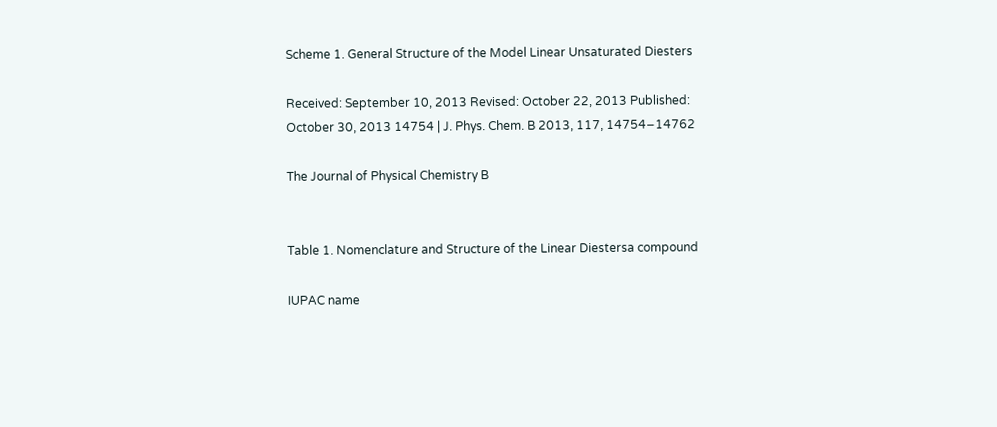Scheme 1. General Structure of the Model Linear Unsaturated Diesters

Received: September 10, 2013 Revised: October 22, 2013 Published: October 30, 2013 14754 | J. Phys. Chem. B 2013, 117, 14754−14762

The Journal of Physical Chemistry B


Table 1. Nomenclature and Structure of the Linear Diestersa compound

IUPAC name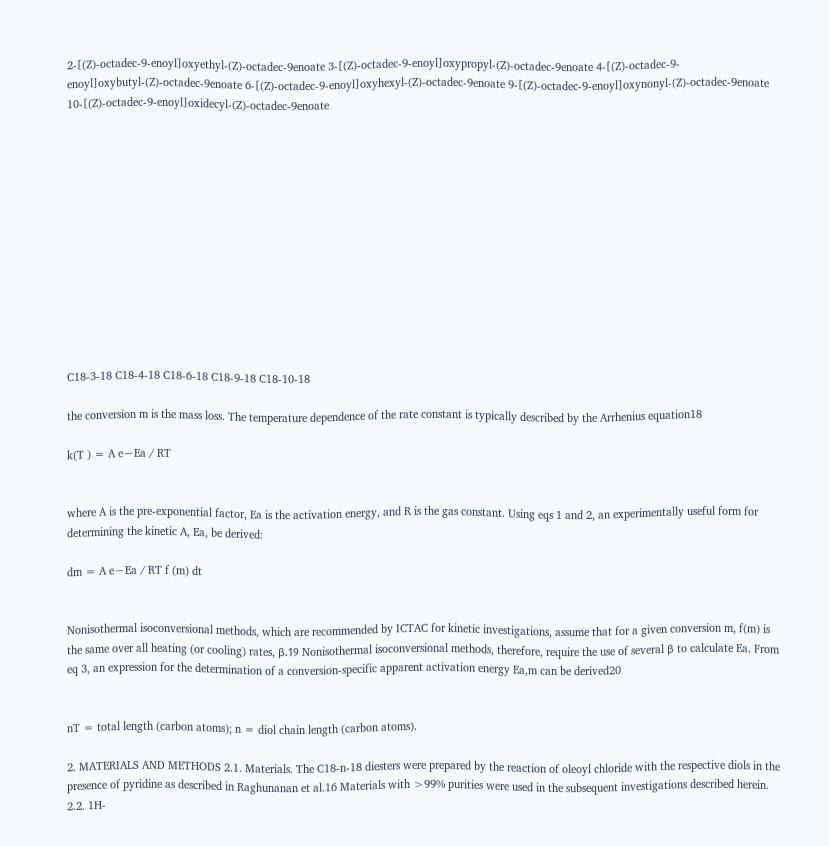2-[(Z)-octadec-9-enoyl]oxyethyl-(Z)-octadec-9enoate 3-[(Z)-octadec-9-enoyl]oxypropyl-(Z)-octadec-9enoate 4-[(Z)-octadec-9-enoyl]oxybutyl-(Z)-octadec-9enoate 6-[(Z)-octadec-9-enoyl]oxyhexyl-(Z)-octadec-9enoate 9-[(Z)-octadec-9-enoyl]oxynonyl-(Z)-octadec-9enoate 10-[(Z)-octadec-9-enoyl]oxidecyl-(Z)-octadec-9enoate













C18-3-18 C18-4-18 C18-6-18 C18-9-18 C18-10-18

the conversion m is the mass loss. The temperature dependence of the rate constant is typically described by the Arrhenius equation18

k(T ) = A e−Ea / RT


where A is the pre-exponential factor, Ea is the activation energy, and R is the gas constant. Using eqs 1 and 2, an experimentally useful form for determining the kinetic A, Ea, be derived:

dm = A e−Ea / RT f (m) dt


Nonisothermal isoconversional methods, which are recommended by ICTAC for kinetic investigations, assume that for a given conversion m, f(m) is the same over all heating (or cooling) rates, β.19 Nonisothermal isoconversional methods, therefore, require the use of several β to calculate Ea. From eq 3, an expression for the determination of a conversion-specific apparent activation energy Ea,m can be derived20


nT = total length (carbon atoms); n = diol chain length (carbon atoms).

2. MATERIALS AND METHODS 2.1. Materials. The C18-n-18 diesters were prepared by the reaction of oleoyl chloride with the respective diols in the presence of pyridine as described in Raghunanan et al.16 Materials with >99% purities were used in the subsequent investigations described herein. 2.2. 1H-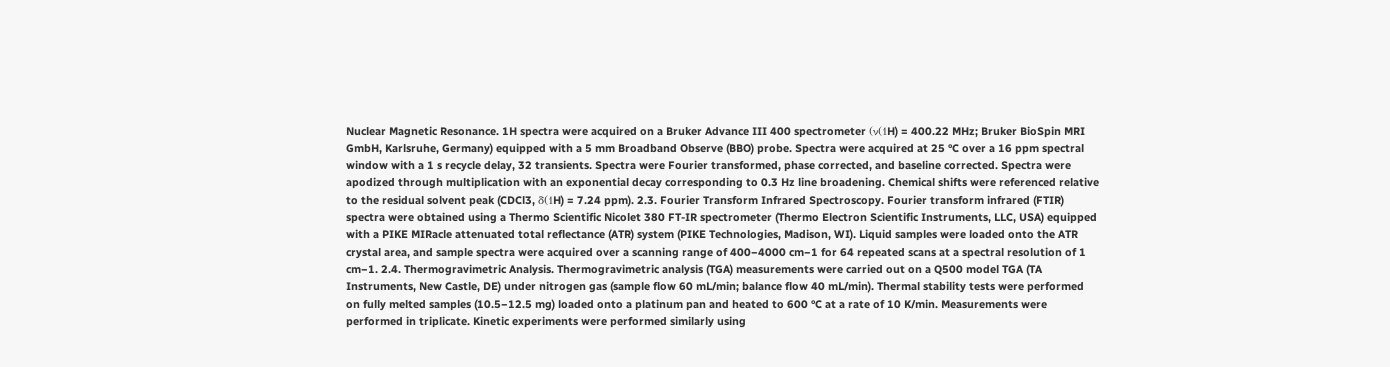Nuclear Magnetic Resonance. 1H spectra were acquired on a Bruker Advance III 400 spectrometer (ν(1H) = 400.22 MHz; Bruker BioSpin MRI GmbH, Karlsruhe, Germany) equipped with a 5 mm Broadband Observe (BBO) probe. Spectra were acquired at 25 °C over a 16 ppm spectral window with a 1 s recycle delay, 32 transients. Spectra were Fourier transformed, phase corrected, and baseline corrected. Spectra were apodized through multiplication with an exponential decay corresponding to 0.3 Hz line broadening. Chemical shifts were referenced relative to the residual solvent peak (CDCl3, δ(1H) = 7.24 ppm). 2.3. Fourier Transform Infrared Spectroscopy. Fourier transform infrared (FTIR) spectra were obtained using a Thermo Scientific Nicolet 380 FT-IR spectrometer (Thermo Electron Scientific Instruments, LLC, USA) equipped with a PIKE MIRacle attenuated total reflectance (ATR) system (PIKE Technologies, Madison, WI). Liquid samples were loaded onto the ATR crystal area, and sample spectra were acquired over a scanning range of 400−4000 cm−1 for 64 repeated scans at a spectral resolution of 1 cm−1. 2.4. Thermogravimetric Analysis. Thermogravimetric analysis (TGA) measurements were carried out on a Q500 model TGA (TA Instruments, New Castle, DE) under nitrogen gas (sample flow 60 mL/min; balance flow 40 mL/min). Thermal stability tests were performed on fully melted samples (10.5−12.5 mg) loaded onto a platinum pan and heated to 600 °C at a rate of 10 K/min. Measurements were performed in triplicate. Kinetic experiments were performed similarly using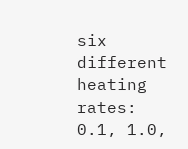six different heating rates: 0.1, 1.0,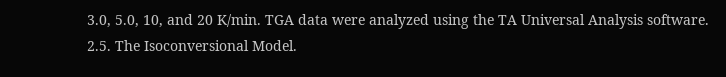3.0, 5.0, 10, and 20 K/min. TGA data were analyzed using the TA Universal Analysis software. 2.5. The Isoconversional Model.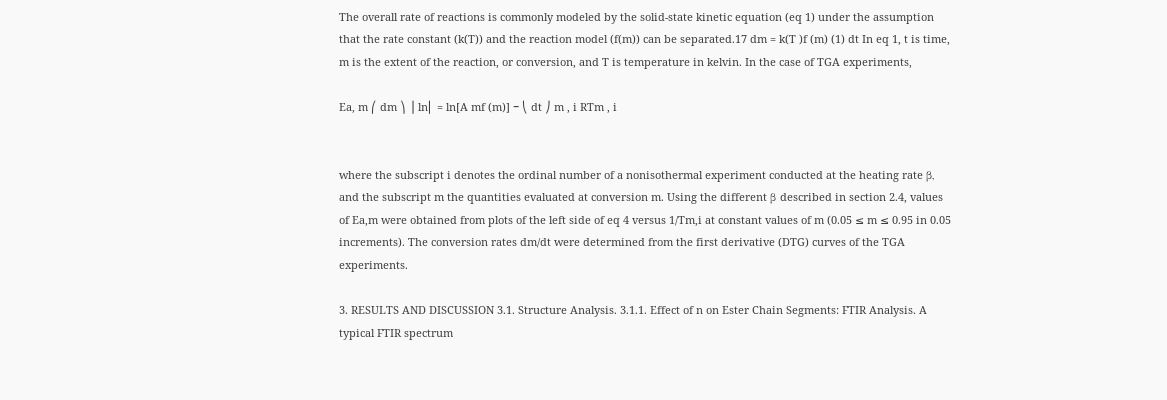The overall rate of reactions is commonly modeled by the solid-state kinetic equation (eq 1) under the assumption that the rate constant (k(T)) and the reaction model (f(m)) can be separated.17 dm = k(T )f (m) (1) dt In eq 1, t is time, m is the extent of the reaction, or conversion, and T is temperature in kelvin. In the case of TGA experiments,

Ea, m ⎛ dm ⎞ ⎟ ln⎜ = ln[A mf (m)] − ⎝ dt ⎠ m , i RTm , i


where the subscript i denotes the ordinal number of a nonisothermal experiment conducted at the heating rate β, and the subscript m the quantities evaluated at conversion m. Using the different β described in section 2.4, values of Ea,m were obtained from plots of the left side of eq 4 versus 1/Tm,i at constant values of m (0.05 ≤ m ≤ 0.95 in 0.05 increments). The conversion rates dm/dt were determined from the first derivative (DTG) curves of the TGA experiments.

3. RESULTS AND DISCUSSION 3.1. Structure Analysis. 3.1.1. Effect of n on Ester Chain Segments: FTIR Analysis. A typical FTIR spectrum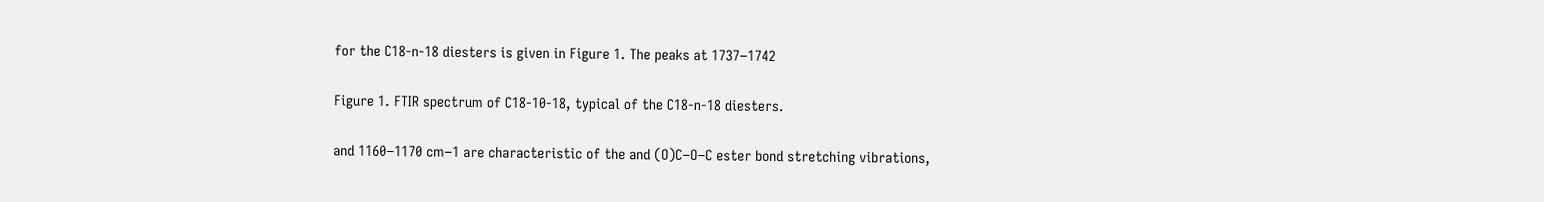for the C18-n-18 diesters is given in Figure 1. The peaks at 1737−1742

Figure 1. FTIR spectrum of C18-10-18, typical of the C18-n-18 diesters.

and 1160−1170 cm−1 are characteristic of the and (O)C−O−C ester bond stretching vibrations,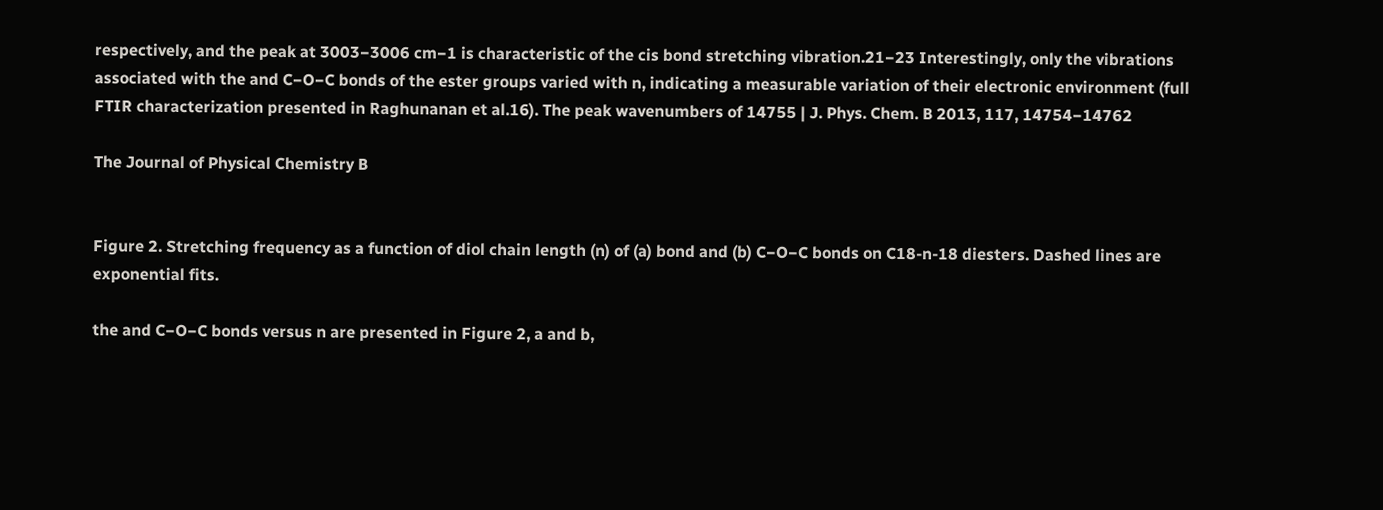respectively, and the peak at 3003−3006 cm−1 is characteristic of the cis bond stretching vibration.21−23 Interestingly, only the vibrations associated with the and C−O−C bonds of the ester groups varied with n, indicating a measurable variation of their electronic environment (full FTIR characterization presented in Raghunanan et al.16). The peak wavenumbers of 14755 | J. Phys. Chem. B 2013, 117, 14754−14762

The Journal of Physical Chemistry B


Figure 2. Stretching frequency as a function of diol chain length (n) of (a) bond and (b) C−O−C bonds on C18-n-18 diesters. Dashed lines are exponential fits.

the and C−O−C bonds versus n are presented in Figure 2, a and b,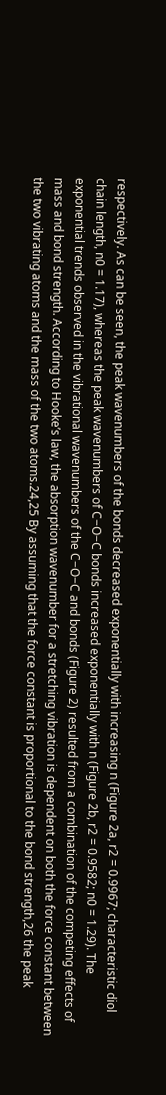respectively. As can be seen, the peak wavenumbers of the bonds decreased exponentially with increasing n (Figure 2a, r2 = 0.9967; characteristic diol chain length, n0 = 1.17), whereas the peak wavenumbers of C−O−C bonds increased exponentially with n (Figure 2b, r2 = 0.9582; n0 = 1.29). The exponential trends observed in the vibrational wavenumbers of the C−O−C and bonds (Figure 2) resulted from a combination of the competing effects of mass and bond strength. According to Hooke’s law, the absorption wavenumber for a stretching vibration is dependent on both the force constant between the two vibrating atoms and the mass of the two atoms.24,25 By assuming that the force constant is proportional to the bond strength,26 the peak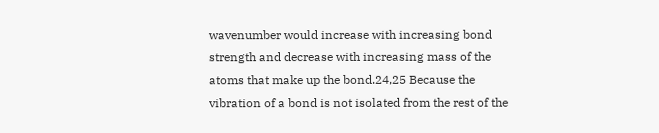wavenumber would increase with increasing bond strength and decrease with increasing mass of the atoms that make up the bond.24,25 Because the vibration of a bond is not isolated from the rest of the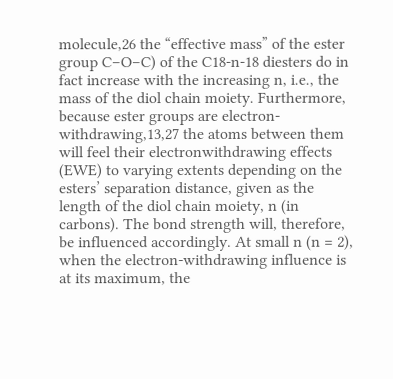molecule,26 the “effective mass” of the ester group C−O−C) of the C18-n-18 diesters do in fact increase with the increasing n, i.e., the mass of the diol chain moiety. Furthermore, because ester groups are electron-withdrawing,13,27 the atoms between them will feel their electronwithdrawing effects (EWE) to varying extents depending on the esters’ separation distance, given as the length of the diol chain moiety, n (in carbons). The bond strength will, therefore, be influenced accordingly. At small n (n = 2), when the electron-withdrawing influence is at its maximum, the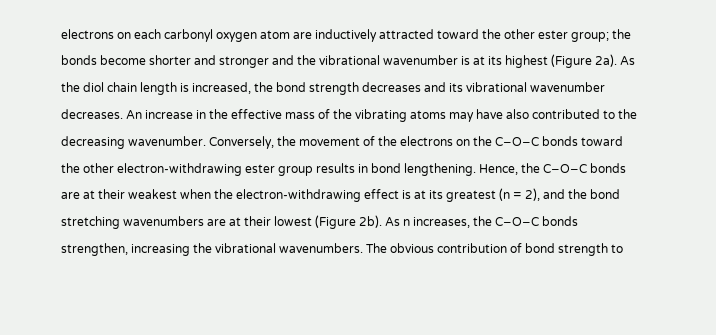electrons on each carbonyl oxygen atom are inductively attracted toward the other ester group; the bonds become shorter and stronger and the vibrational wavenumber is at its highest (Figure 2a). As the diol chain length is increased, the bond strength decreases and its vibrational wavenumber decreases. An increase in the effective mass of the vibrating atoms may have also contributed to the decreasing wavenumber. Conversely, the movement of the electrons on the C−O−C bonds toward the other electron-withdrawing ester group results in bond lengthening. Hence, the C−O−C bonds are at their weakest when the electron-withdrawing effect is at its greatest (n = 2), and the bond stretching wavenumbers are at their lowest (Figure 2b). As n increases, the C−O−C bonds strengthen, increasing the vibrational wavenumbers. The obvious contribution of bond strength to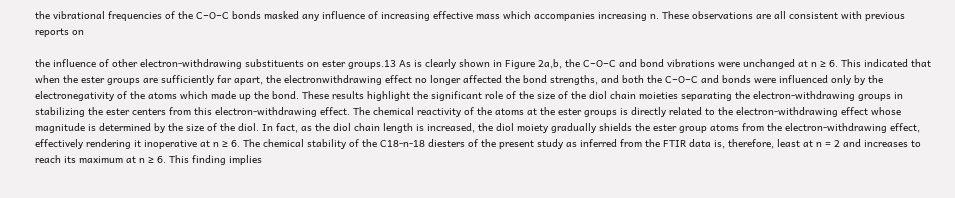the vibrational frequencies of the C−O−C bonds masked any influence of increasing effective mass which accompanies increasing n. These observations are all consistent with previous reports on

the influence of other electron-withdrawing substituents on ester groups.13 As is clearly shown in Figure 2a,b, the C−O−C and bond vibrations were unchanged at n ≥ 6. This indicated that when the ester groups are sufficiently far apart, the electronwithdrawing effect no longer affected the bond strengths, and both the C−O−C and bonds were influenced only by the electronegativity of the atoms which made up the bond. These results highlight the significant role of the size of the diol chain moieties separating the electron-withdrawing groups in stabilizing the ester centers from this electron-withdrawing effect. The chemical reactivity of the atoms at the ester groups is directly related to the electron-withdrawing effect whose magnitude is determined by the size of the diol. In fact, as the diol chain length is increased, the diol moiety gradually shields the ester group atoms from the electron-withdrawing effect, effectively rendering it inoperative at n ≥ 6. The chemical stability of the C18-n-18 diesters of the present study as inferred from the FTIR data is, therefore, least at n = 2 and increases to reach its maximum at n ≥ 6. This finding implies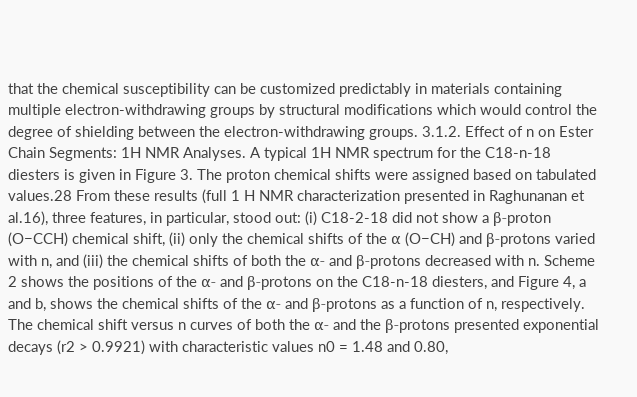that the chemical susceptibility can be customized predictably in materials containing multiple electron-withdrawing groups by structural modifications which would control the degree of shielding between the electron-withdrawing groups. 3.1.2. Effect of n on Ester Chain Segments: 1H NMR Analyses. A typical 1H NMR spectrum for the C18-n-18 diesters is given in Figure 3. The proton chemical shifts were assigned based on tabulated values.28 From these results (full 1 H NMR characterization presented in Raghunanan et al.16), three features, in particular, stood out: (i) C18-2-18 did not show a β-proton (O−CCH) chemical shift, (ii) only the chemical shifts of the α (O−CH) and β-protons varied with n, and (iii) the chemical shifts of both the α- and β-protons decreased with n. Scheme 2 shows the positions of the α- and β-protons on the C18-n-18 diesters, and Figure 4, a and b, shows the chemical shifts of the α- and β-protons as a function of n, respectively. The chemical shift versus n curves of both the α- and the β-protons presented exponential decays (r2 > 0.9921) with characteristic values n0 = 1.48 and 0.80,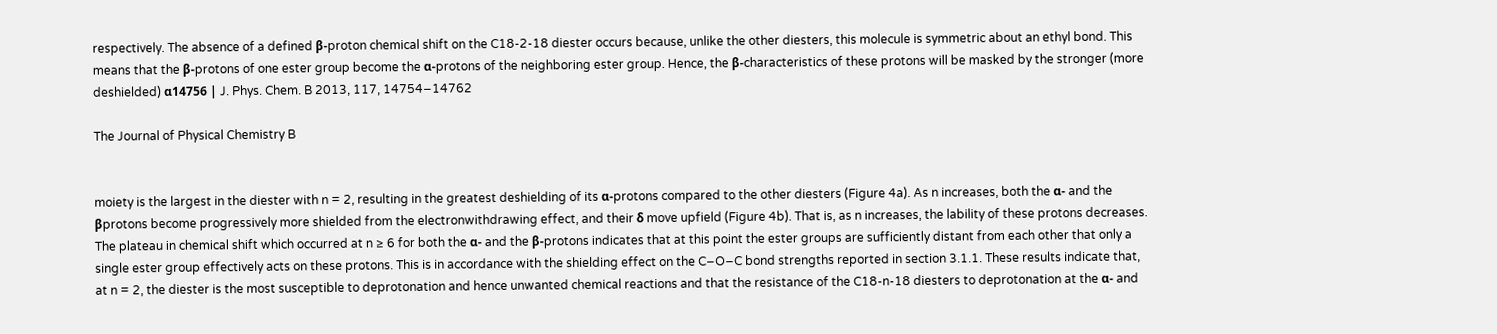respectively. The absence of a defined β-proton chemical shift on the C18-2-18 diester occurs because, unlike the other diesters, this molecule is symmetric about an ethyl bond. This means that the β-protons of one ester group become the α-protons of the neighboring ester group. Hence, the β-characteristics of these protons will be masked by the stronger (more deshielded) α14756 | J. Phys. Chem. B 2013, 117, 14754−14762

The Journal of Physical Chemistry B


moiety is the largest in the diester with n = 2, resulting in the greatest deshielding of its α-protons compared to the other diesters (Figure 4a). As n increases, both the α- and the βprotons become progressively more shielded from the electronwithdrawing effect, and their δ move upfield (Figure 4b). That is, as n increases, the lability of these protons decreases. The plateau in chemical shift which occurred at n ≥ 6 for both the α- and the β-protons indicates that at this point the ester groups are sufficiently distant from each other that only a single ester group effectively acts on these protons. This is in accordance with the shielding effect on the C−O−C bond strengths reported in section 3.1.1. These results indicate that, at n = 2, the diester is the most susceptible to deprotonation and hence unwanted chemical reactions and that the resistance of the C18-n-18 diesters to deprotonation at the α- and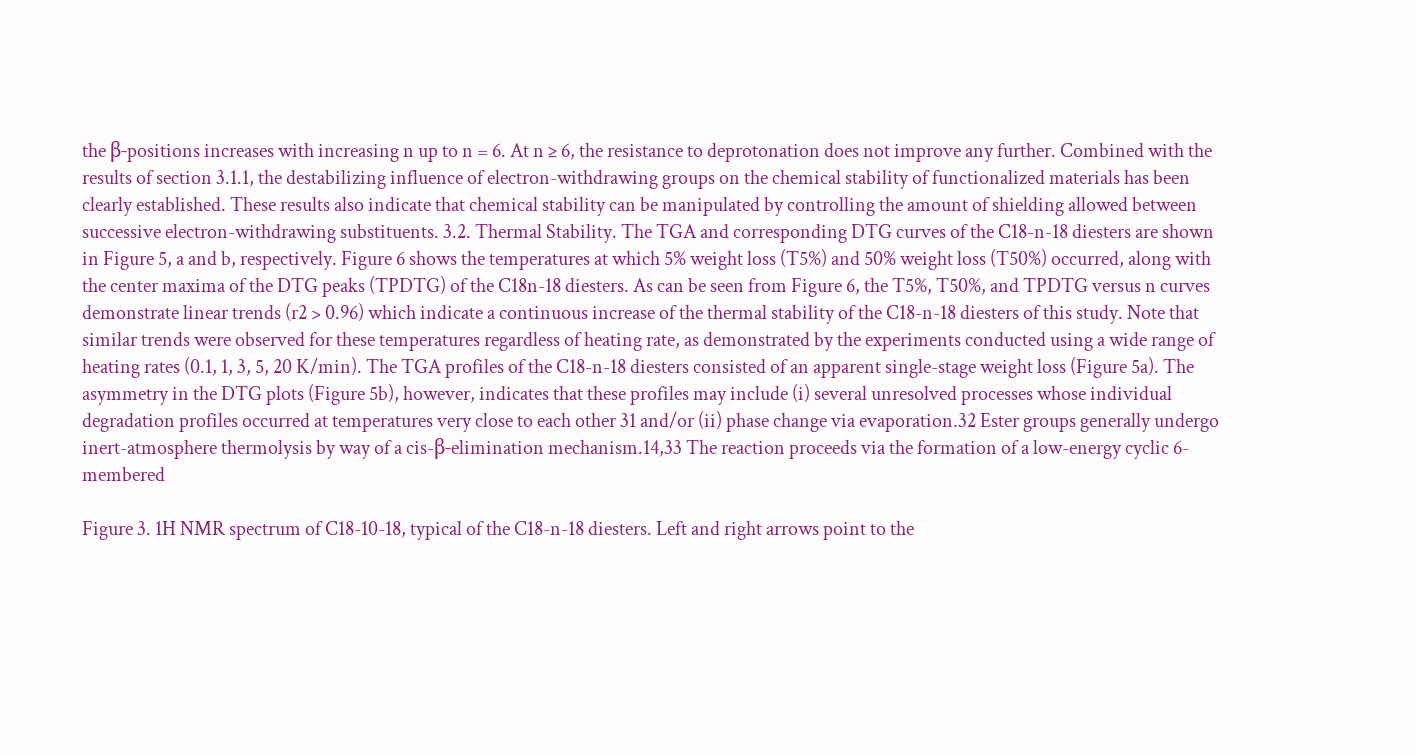the β-positions increases with increasing n up to n = 6. At n ≥ 6, the resistance to deprotonation does not improve any further. Combined with the results of section 3.1.1, the destabilizing influence of electron-withdrawing groups on the chemical stability of functionalized materials has been clearly established. These results also indicate that chemical stability can be manipulated by controlling the amount of shielding allowed between successive electron-withdrawing substituents. 3.2. Thermal Stability. The TGA and corresponding DTG curves of the C18-n-18 diesters are shown in Figure 5, a and b, respectively. Figure 6 shows the temperatures at which 5% weight loss (T5%) and 50% weight loss (T50%) occurred, along with the center maxima of the DTG peaks (TPDTG) of the C18n-18 diesters. As can be seen from Figure 6, the T5%, T50%, and TPDTG versus n curves demonstrate linear trends (r2 > 0.96) which indicate a continuous increase of the thermal stability of the C18-n-18 diesters of this study. Note that similar trends were observed for these temperatures regardless of heating rate, as demonstrated by the experiments conducted using a wide range of heating rates (0.1, 1, 3, 5, 20 K/min). The TGA profiles of the C18-n-18 diesters consisted of an apparent single-stage weight loss (Figure 5a). The asymmetry in the DTG plots (Figure 5b), however, indicates that these profiles may include (i) several unresolved processes whose individual degradation profiles occurred at temperatures very close to each other 31 and/or (ii) phase change via evaporation.32 Ester groups generally undergo inert-atmosphere thermolysis by way of a cis-β-elimination mechanism.14,33 The reaction proceeds via the formation of a low-energy cyclic 6-membered

Figure 3. 1H NMR spectrum of C18-10-18, typical of the C18-n-18 diesters. Left and right arrows point to the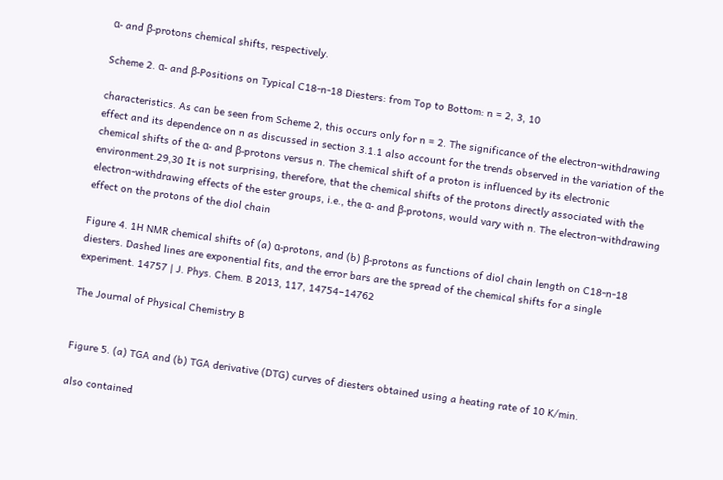α- and β-protons chemical shifts, respectively.

Scheme 2. α- and β-Positions on Typical C18-n-18 Diesters: from Top to Bottom: n = 2, 3, 10

characteristics. As can be seen from Scheme 2, this occurs only for n = 2. The significance of the electron-withdrawing effect and its dependence on n as discussed in section 3.1.1 also account for the trends observed in the variation of the chemical shifts of the α- and β-protons versus n. The chemical shift of a proton is influenced by its electronic environment.29,30 It is not surprising, therefore, that the chemical shifts of the protons directly associated with the electron-withdrawing effects of the ester groups, i.e., the α- and β-protons, would vary with n. The electron-withdrawing effect on the protons of the diol chain

Figure 4. 1H NMR chemical shifts of (a) α-protons, and (b) β-protons as functions of diol chain length on C18-n-18 diesters. Dashed lines are exponential fits, and the error bars are the spread of the chemical shifts for a single experiment. 14757 | J. Phys. Chem. B 2013, 117, 14754−14762

The Journal of Physical Chemistry B


Figure 5. (a) TGA and (b) TGA derivative (DTG) curves of diesters obtained using a heating rate of 10 K/min.

also contained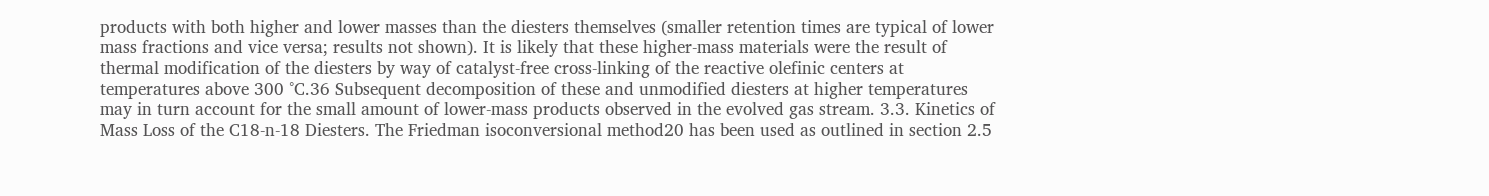products with both higher and lower masses than the diesters themselves (smaller retention times are typical of lower mass fractions and vice versa; results not shown). It is likely that these higher-mass materials were the result of thermal modification of the diesters by way of catalyst-free cross-linking of the reactive olefinic centers at temperatures above 300 °C.36 Subsequent decomposition of these and unmodified diesters at higher temperatures may in turn account for the small amount of lower-mass products observed in the evolved gas stream. 3.3. Kinetics of Mass Loss of the C18-n-18 Diesters. The Friedman isoconversional method20 has been used as outlined in section 2.5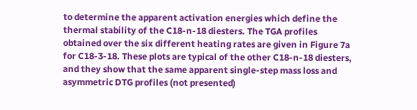to determine the apparent activation energies which define the thermal stability of the C18-n-18 diesters. The TGA profiles obtained over the six different heating rates are given in Figure 7a for C18-3-18. These plots are typical of the other C18-n-18 diesters, and they show that the same apparent single-step mass loss and asymmetric DTG profiles (not presented)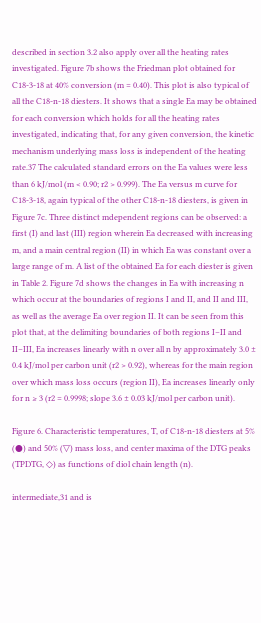described in section 3.2 also apply over all the heating rates investigated. Figure 7b shows the Friedman plot obtained for C18-3-18 at 40% conversion (m = 0.40). This plot is also typical of all the C18-n-18 diesters. It shows that a single Ea may be obtained for each conversion which holds for all the heating rates investigated, indicating that, for any given conversion, the kinetic mechanism underlying mass loss is independent of the heating rate.37 The calculated standard errors on the Ea values were less than 6 kJ/mol (m < 0.90; r2 > 0.999). The Ea versus m curve for C18-3-18, again typical of the other C18-n-18 diesters, is given in Figure 7c. Three distinct mdependent regions can be observed: a first (I) and last (III) region wherein Ea decreased with increasing m, and a main central region (II) in which Ea was constant over a large range of m. A list of the obtained Ea for each diester is given in Table 2. Figure 7d shows the changes in Ea with increasing n which occur at the boundaries of regions I and II, and II and III, as well as the average Ea over region II. It can be seen from this plot that, at the delimiting boundaries of both regions I−II and II−III, Ea increases linearly with n over all n by approximately 3.0 ± 0.4 kJ/mol per carbon unit (r2 > 0.92), whereas for the main region over which mass loss occurs (region II), Ea increases linearly only for n ≥ 3 (r2 = 0.9998; slope 3.6 ± 0.03 kJ/mol per carbon unit).

Figure 6. Characteristic temperatures, T, of C18-n-18 diesters at 5% (●) and 50% (▽) mass loss, and center maxima of the DTG peaks (TPDTG, ◇) as functions of diol chain length (n).

intermediate,31 and is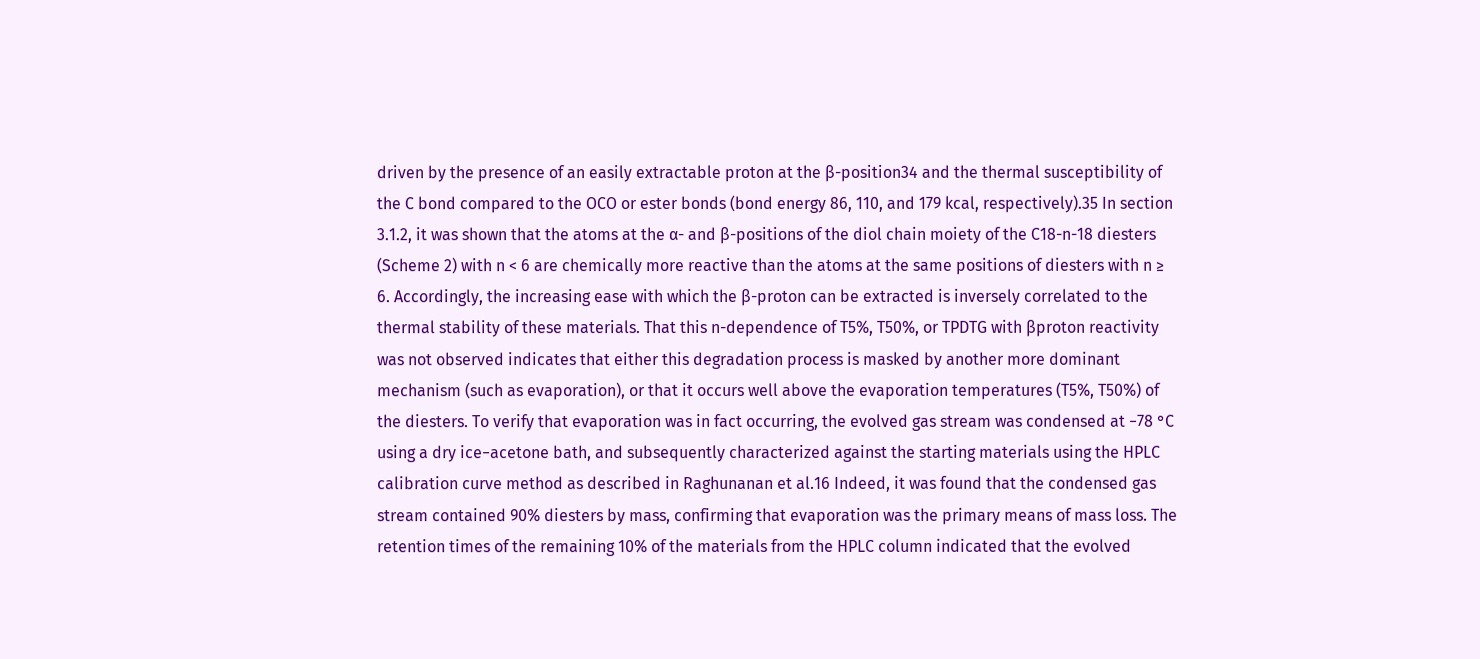driven by the presence of an easily extractable proton at the β-position34 and the thermal susceptibility of the C bond compared to the OCO or ester bonds (bond energy 86, 110, and 179 kcal, respectively).35 In section 3.1.2, it was shown that the atoms at the α- and β-positions of the diol chain moiety of the C18-n-18 diesters (Scheme 2) with n < 6 are chemically more reactive than the atoms at the same positions of diesters with n ≥ 6. Accordingly, the increasing ease with which the β-proton can be extracted is inversely correlated to the thermal stability of these materials. That this n-dependence of T5%, T50%, or TPDTG with βproton reactivity was not observed indicates that either this degradation process is masked by another more dominant mechanism (such as evaporation), or that it occurs well above the evaporation temperatures (T5%, T50%) of the diesters. To verify that evaporation was in fact occurring, the evolved gas stream was condensed at −78 °C using a dry ice−acetone bath, and subsequently characterized against the starting materials using the HPLC calibration curve method as described in Raghunanan et al.16 Indeed, it was found that the condensed gas stream contained 90% diesters by mass, confirming that evaporation was the primary means of mass loss. The retention times of the remaining 10% of the materials from the HPLC column indicated that the evolved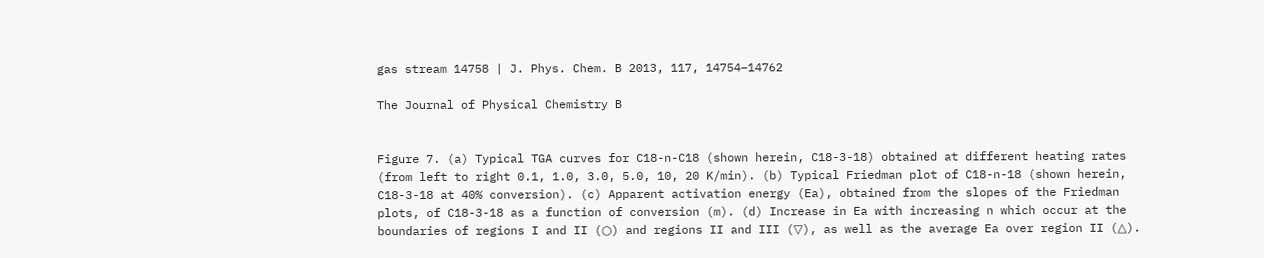gas stream 14758 | J. Phys. Chem. B 2013, 117, 14754−14762

The Journal of Physical Chemistry B


Figure 7. (a) Typical TGA curves for C18-n-C18 (shown herein, C18-3-18) obtained at different heating rates (from left to right 0.1, 1.0, 3.0, 5.0, 10, 20 K/min). (b) Typical Friedman plot of C18-n-18 (shown herein, C18-3-18 at 40% conversion). (c) Apparent activation energy (Ea), obtained from the slopes of the Friedman plots, of C18-3-18 as a function of conversion (m). (d) Increase in Ea with increasing n which occur at the boundaries of regions I and II (○) and regions II and III (▽), as well as the average Ea over region II (△).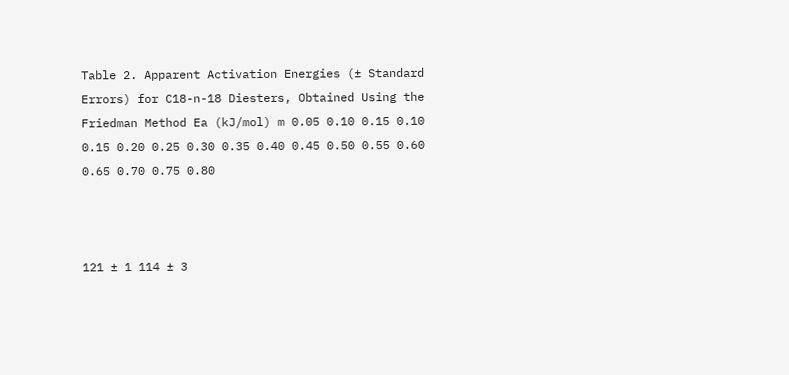Table 2. Apparent Activation Energies (± Standard Errors) for C18-n-18 Diesters, Obtained Using the Friedman Method Ea (kJ/mol) m 0.05 0.10 0.15 0.10 0.15 0.20 0.25 0.30 0.35 0.40 0.45 0.50 0.55 0.60 0.65 0.70 0.75 0.80



121 ± 1 114 ± 3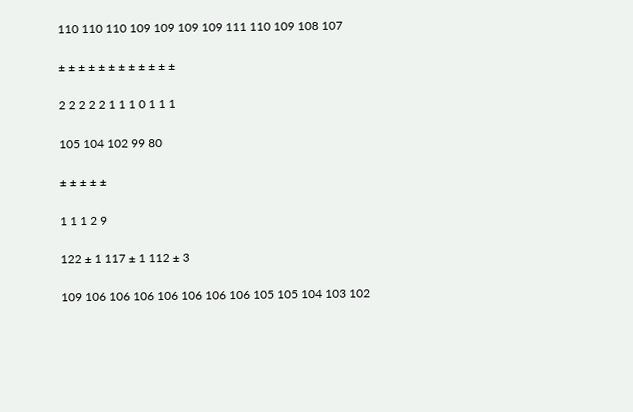110 110 110 109 109 109 109 111 110 109 108 107

± ± ± ± ± ± ± ± ± ± ± ±

2 2 2 2 2 1 1 1 0 1 1 1

105 104 102 99 80

± ± ± ± ±

1 1 1 2 9

122 ± 1 117 ± 1 112 ± 3

109 106 106 106 106 106 106 106 105 105 104 103 102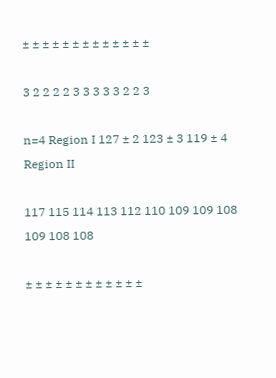± ± ± ± ± ± ± ± ± ± ± ± ±

3 2 2 2 2 3 3 3 3 3 2 2 3

n=4 Region I 127 ± 2 123 ± 3 119 ± 4 Region II

117 115 114 113 112 110 109 109 108 109 108 108

± ± ± ± ± ± ± ± ± ± ± ±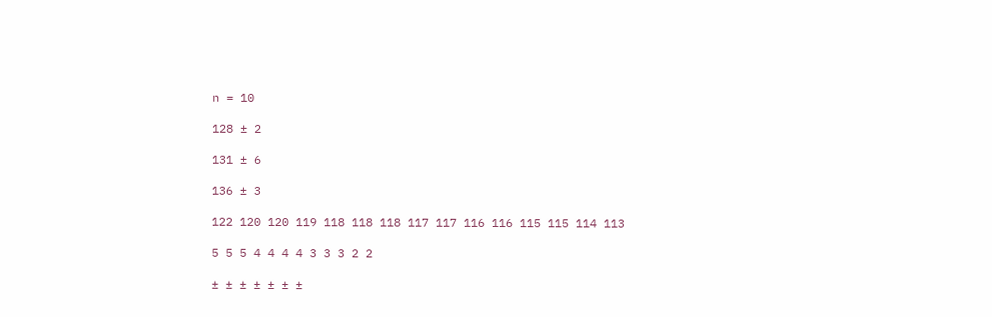n = 10

128 ± 2

131 ± 6

136 ± 3

122 120 120 119 118 118 118 117 117 116 116 115 115 114 113

5 5 5 4 4 4 4 3 3 3 2 2

± ± ± ± ± ± ±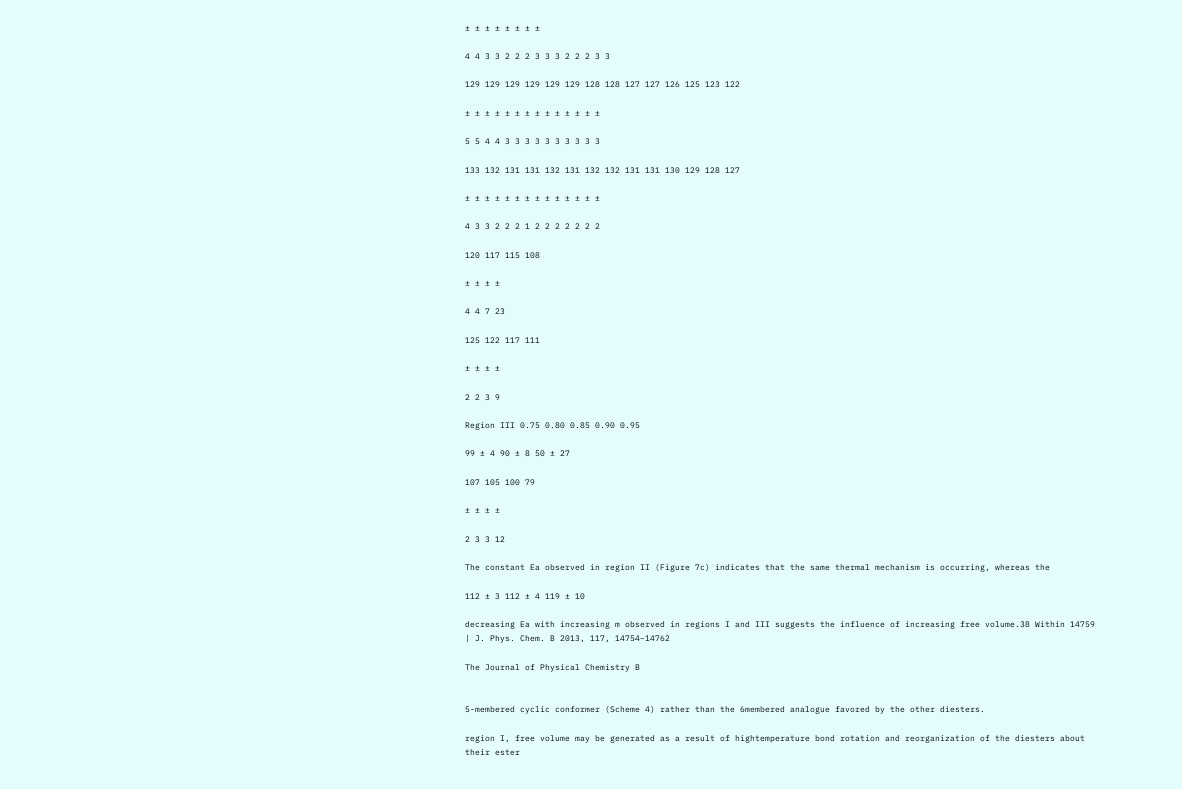± ± ± ± ± ± ± ±

4 4 3 3 2 2 2 3 3 3 2 2 2 3 3

129 129 129 129 129 129 128 128 127 127 126 125 123 122

± ± ± ± ± ± ± ± ± ± ± ± ± ±

5 5 4 4 3 3 3 3 3 3 3 3 3 3

133 132 131 131 132 131 132 132 131 131 130 129 128 127

± ± ± ± ± ± ± ± ± ± ± ± ± ±

4 3 3 2 2 2 1 2 2 2 2 2 2 2

120 117 115 108

± ± ± ±

4 4 7 23

125 122 117 111

± ± ± ±

2 2 3 9

Region III 0.75 0.80 0.85 0.90 0.95

99 ± 4 90 ± 8 50 ± 27

107 105 100 79

± ± ± ±

2 3 3 12

The constant Ea observed in region II (Figure 7c) indicates that the same thermal mechanism is occurring, whereas the

112 ± 3 112 ± 4 119 ± 10

decreasing Ea with increasing m observed in regions I and III suggests the influence of increasing free volume.38 Within 14759 | J. Phys. Chem. B 2013, 117, 14754−14762

The Journal of Physical Chemistry B


5-membered cyclic conformer (Scheme 4) rather than the 6membered analogue favored by the other diesters.

region I, free volume may be generated as a result of hightemperature bond rotation and reorganization of the diesters about their ester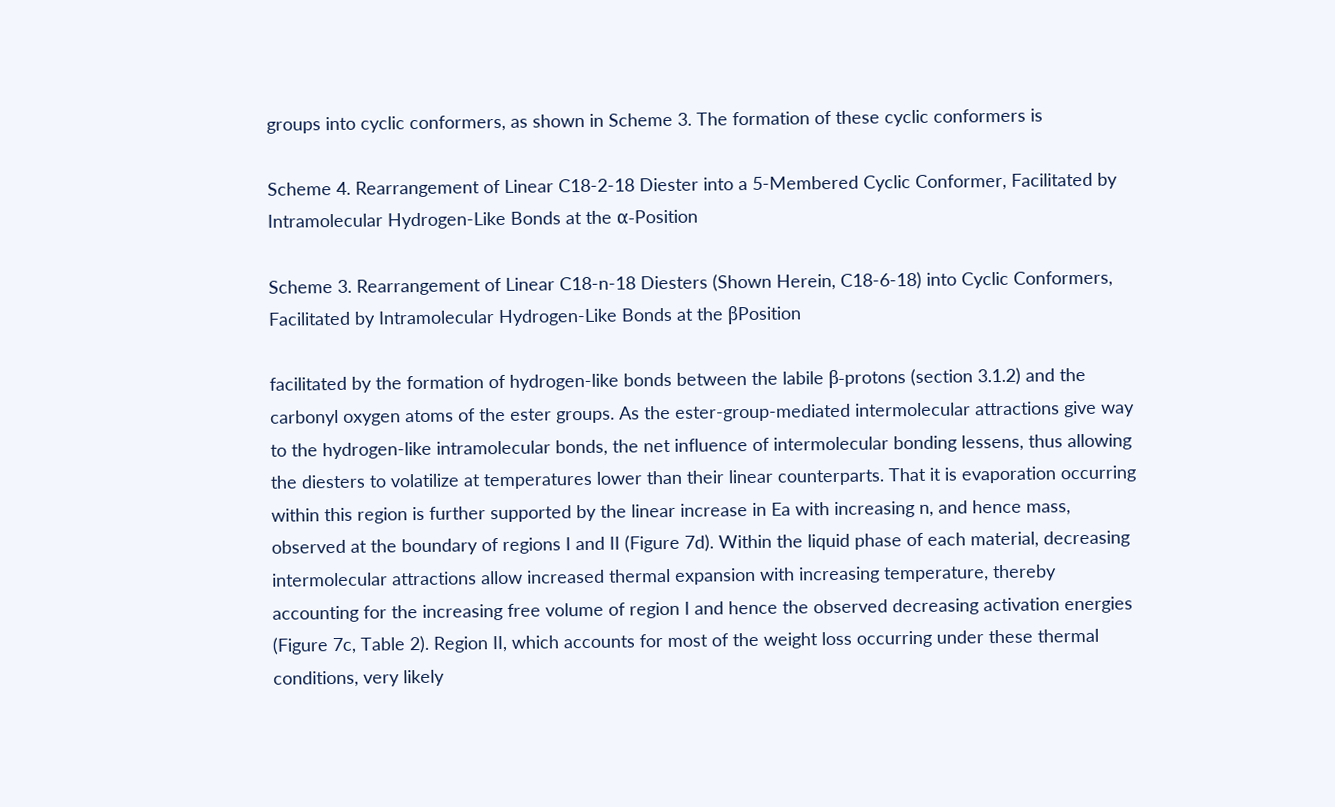groups into cyclic conformers, as shown in Scheme 3. The formation of these cyclic conformers is

Scheme 4. Rearrangement of Linear C18-2-18 Diester into a 5-Membered Cyclic Conformer, Facilitated by Intramolecular Hydrogen-Like Bonds at the α-Position

Scheme 3. Rearrangement of Linear C18-n-18 Diesters (Shown Herein, C18-6-18) into Cyclic Conformers, Facilitated by Intramolecular Hydrogen-Like Bonds at the βPosition

facilitated by the formation of hydrogen-like bonds between the labile β-protons (section 3.1.2) and the carbonyl oxygen atoms of the ester groups. As the ester-group-mediated intermolecular attractions give way to the hydrogen-like intramolecular bonds, the net influence of intermolecular bonding lessens, thus allowing the diesters to volatilize at temperatures lower than their linear counterparts. That it is evaporation occurring within this region is further supported by the linear increase in Ea with increasing n, and hence mass, observed at the boundary of regions I and II (Figure 7d). Within the liquid phase of each material, decreasing intermolecular attractions allow increased thermal expansion with increasing temperature, thereby accounting for the increasing free volume of region I and hence the observed decreasing activation energies (Figure 7c, Table 2). Region II, which accounts for most of the weight loss occurring under these thermal conditions, very likely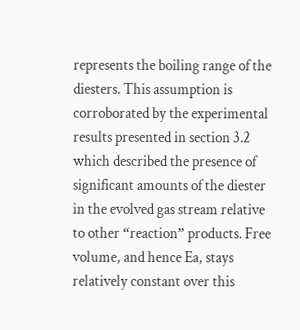represents the boiling range of the diesters. This assumption is corroborated by the experimental results presented in section 3.2 which described the presence of significant amounts of the diester in the evolved gas stream relative to other “reaction” products. Free volume, and hence Ea, stays relatively constant over this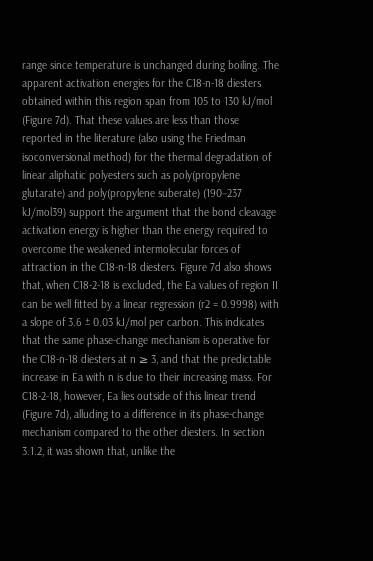range since temperature is unchanged during boiling. The apparent activation energies for the C18-n-18 diesters obtained within this region span from 105 to 130 kJ/mol (Figure 7d). That these values are less than those reported in the literature (also using the Friedman isoconversional method) for the thermal degradation of linear aliphatic polyesters such as poly(propylene glutarate) and poly(propylene suberate) (190−237 kJ/mol39) support the argument that the bond cleavage activation energy is higher than the energy required to overcome the weakened intermolecular forces of attraction in the C18-n-18 diesters. Figure 7d also shows that, when C18-2-18 is excluded, the Ea values of region II can be well fitted by a linear regression (r2 = 0.9998) with a slope of 3.6 ± 0.03 kJ/mol per carbon. This indicates that the same phase-change mechanism is operative for the C18-n-18 diesters at n ≥ 3, and that the predictable increase in Ea with n is due to their increasing mass. For C18-2-18, however, Ea lies outside of this linear trend (Figure 7d), alluding to a difference in its phase-change mechanism compared to the other diesters. In section 3.1.2, it was shown that, unlike the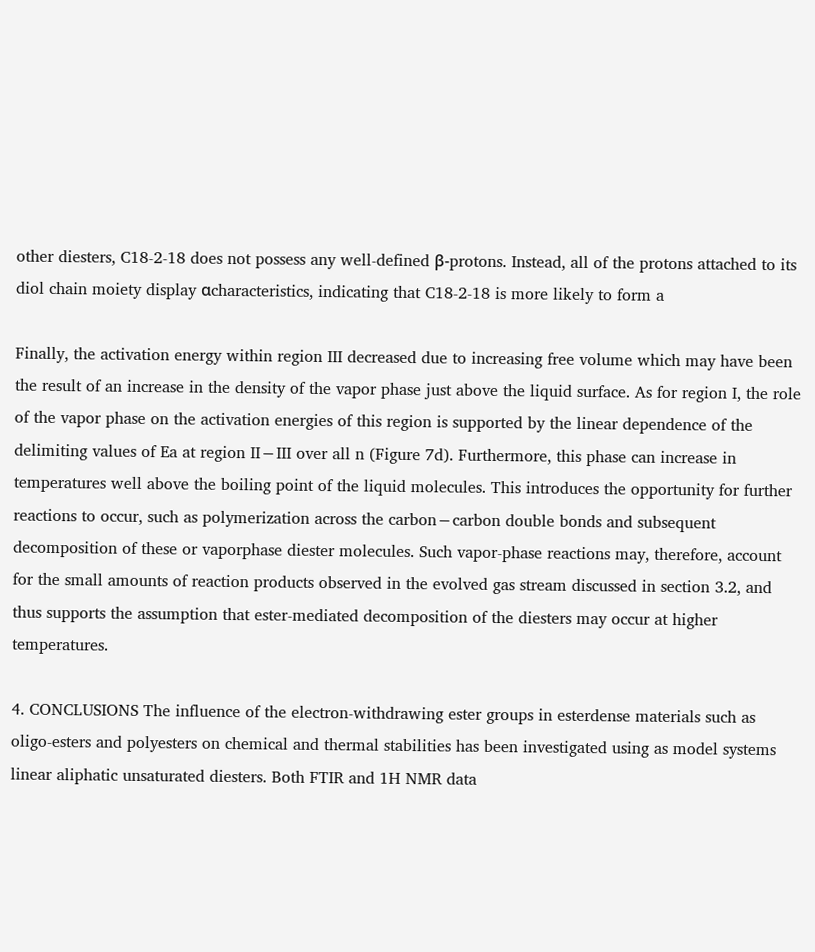other diesters, C18-2-18 does not possess any well-defined β-protons. Instead, all of the protons attached to its diol chain moiety display αcharacteristics, indicating that C18-2-18 is more likely to form a

Finally, the activation energy within region III decreased due to increasing free volume which may have been the result of an increase in the density of the vapor phase just above the liquid surface. As for region I, the role of the vapor phase on the activation energies of this region is supported by the linear dependence of the delimiting values of Ea at region II−III over all n (Figure 7d). Furthermore, this phase can increase in temperatures well above the boiling point of the liquid molecules. This introduces the opportunity for further reactions to occur, such as polymerization across the carbon−carbon double bonds and subsequent decomposition of these or vaporphase diester molecules. Such vapor-phase reactions may, therefore, account for the small amounts of reaction products observed in the evolved gas stream discussed in section 3.2, and thus supports the assumption that ester-mediated decomposition of the diesters may occur at higher temperatures.

4. CONCLUSIONS The influence of the electron-withdrawing ester groups in esterdense materials such as oligo-esters and polyesters on chemical and thermal stabilities has been investigated using as model systems linear aliphatic unsaturated diesters. Both FTIR and 1H NMR data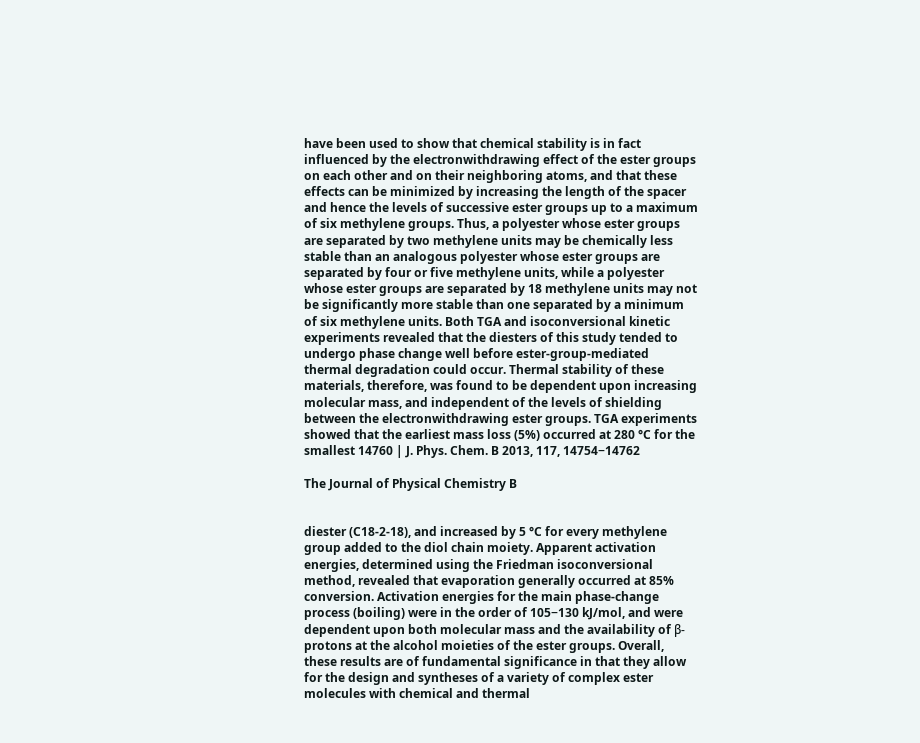have been used to show that chemical stability is in fact influenced by the electronwithdrawing effect of the ester groups on each other and on their neighboring atoms, and that these effects can be minimized by increasing the length of the spacer and hence the levels of successive ester groups up to a maximum of six methylene groups. Thus, a polyester whose ester groups are separated by two methylene units may be chemically less stable than an analogous polyester whose ester groups are separated by four or five methylene units, while a polyester whose ester groups are separated by 18 methylene units may not be significantly more stable than one separated by a minimum of six methylene units. Both TGA and isoconversional kinetic experiments revealed that the diesters of this study tended to undergo phase change well before ester-group-mediated thermal degradation could occur. Thermal stability of these materials, therefore, was found to be dependent upon increasing molecular mass, and independent of the levels of shielding between the electronwithdrawing ester groups. TGA experiments showed that the earliest mass loss (5%) occurred at 280 °C for the smallest 14760 | J. Phys. Chem. B 2013, 117, 14754−14762

The Journal of Physical Chemistry B


diester (C18-2-18), and increased by 5 °C for every methylene group added to the diol chain moiety. Apparent activation energies, determined using the Friedman isoconversional method, revealed that evaporation generally occurred at 85% conversion. Activation energies for the main phase-change process (boiling) were in the order of 105−130 kJ/mol, and were dependent upon both molecular mass and the availability of β-protons at the alcohol moieties of the ester groups. Overall, these results are of fundamental significance in that they allow for the design and syntheses of a variety of complex ester molecules with chemical and thermal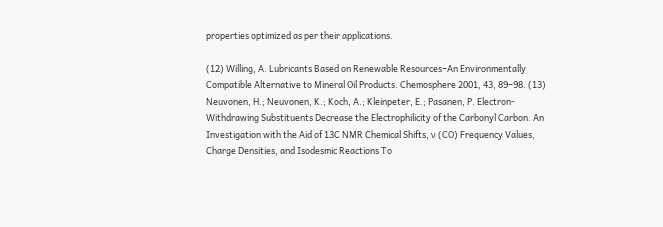properties optimized as per their applications.

(12) Willing, A. Lubricants Based on Renewable Resources−An Environmentally Compatible Alternative to Mineral Oil Products. Chemosphere 2001, 43, 89−98. (13) Neuvonen, H.; Neuvonen, K.; Koch, A.; Kleinpeter, E.; Pasanen, P. Electron-Withdrawing Substituents Decrease the Electrophilicity of the Carbonyl Carbon. An Investigation with the Aid of 13C NMR Chemical Shifts, ν (CO) Frequency Values, Charge Densities, and Isodesmic Reactions To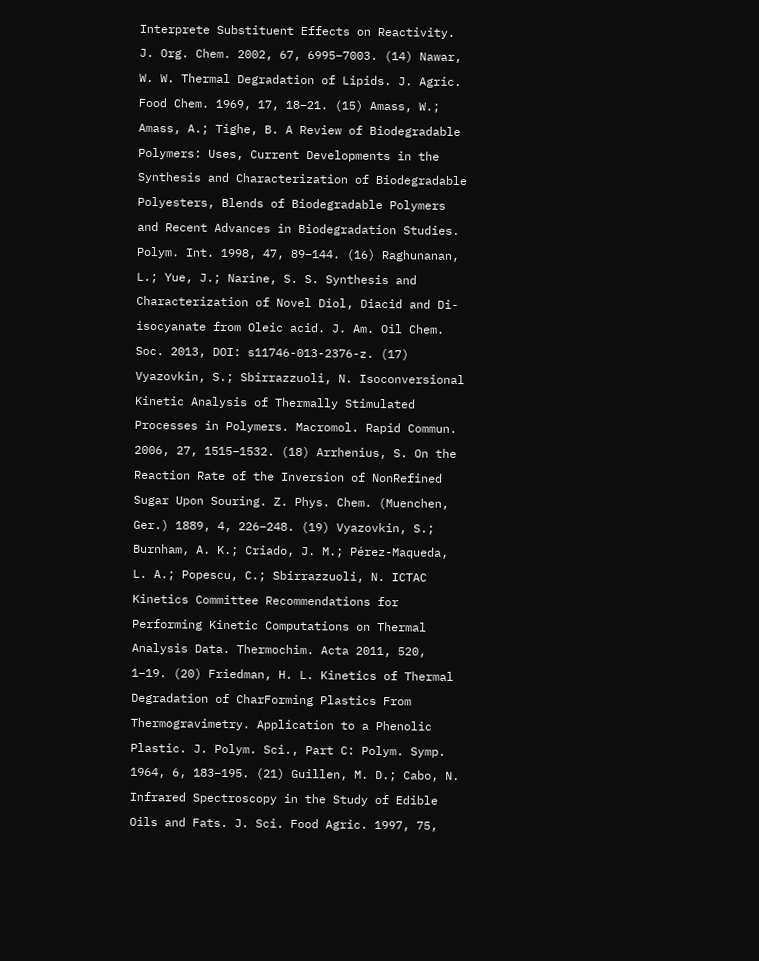Interprete Substituent Effects on Reactivity. J. Org. Chem. 2002, 67, 6995−7003. (14) Nawar, W. W. Thermal Degradation of Lipids. J. Agric. Food Chem. 1969, 17, 18−21. (15) Amass, W.; Amass, A.; Tighe, B. A Review of Biodegradable Polymers: Uses, Current Developments in the Synthesis and Characterization of Biodegradable Polyesters, Blends of Biodegradable Polymers and Recent Advances in Biodegradation Studies. Polym. Int. 1998, 47, 89−144. (16) Raghunanan, L.; Yue, J.; Narine, S. S. Synthesis and Characterization of Novel Diol, Diacid and Di-isocyanate from Oleic acid. J. Am. Oil Chem. Soc. 2013, DOI: s11746-013-2376-z. (17) Vyazovkin, S.; Sbirrazzuoli, N. Isoconversional Kinetic Analysis of Thermally Stimulated Processes in Polymers. Macromol. Rapid Commun. 2006, 27, 1515−1532. (18) Arrhenius, S. On the Reaction Rate of the Inversion of NonRefined Sugar Upon Souring. Z. Phys. Chem. (Muenchen, Ger.) 1889, 4, 226−248. (19) Vyazovkin, S.; Burnham, A. K.; Criado, J. M.; Pérez-Maqueda, L. A.; Popescu, C.; Sbirrazzuoli, N. ICTAC Kinetics Committee Recommendations for Performing Kinetic Computations on Thermal Analysis Data. Thermochim. Acta 2011, 520, 1−19. (20) Friedman, H. L. Kinetics of Thermal Degradation of CharForming Plastics From Thermogravimetry. Application to a Phenolic Plastic. J. Polym. Sci., Part C: Polym. Symp. 1964, 6, 183−195. (21) Guillen, M. D.; Cabo, N. Infrared Spectroscopy in the Study of Edible Oils and Fats. J. Sci. Food Agric. 1997, 75,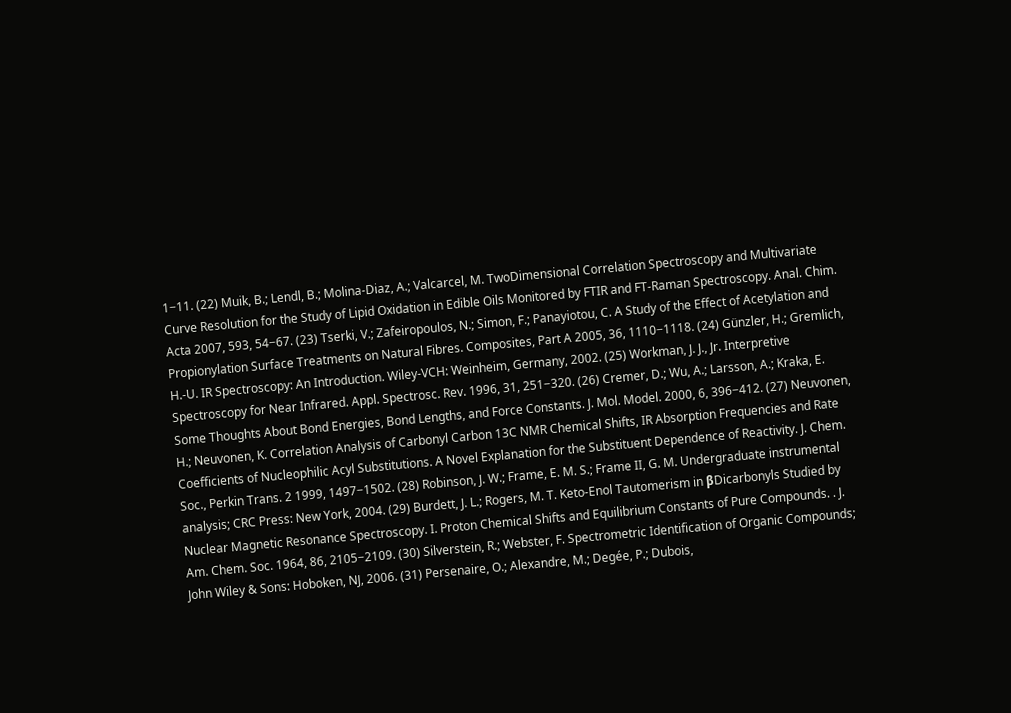1−11. (22) Muik, B.; Lendl, B.; Molina-Diaz, A.; Valcarcel, M. TwoDimensional Correlation Spectroscopy and Multivariate Curve Resolution for the Study of Lipid Oxidation in Edible Oils Monitored by FTIR and FT-Raman Spectroscopy. Anal. Chim. Acta 2007, 593, 54−67. (23) Tserki, V.; Zafeiropoulos, N.; Simon, F.; Panayiotou, C. A Study of the Effect of Acetylation and Propionylation Surface Treatments on Natural Fibres. Composites, Part A 2005, 36, 1110−1118. (24) Günzler, H.; Gremlich, H.-U. IR Spectroscopy: An Introduction. Wiley-VCH: Weinheim, Germany, 2002. (25) Workman, J. J., Jr. Interpretive Spectroscopy for Near Infrared. Appl. Spectrosc. Rev. 1996, 31, 251−320. (26) Cremer, D.; Wu, A.; Larsson, A.; Kraka, E. Some Thoughts About Bond Energies, Bond Lengths, and Force Constants. J. Mol. Model. 2000, 6, 396−412. (27) Neuvonen, H.; Neuvonen, K. Correlation Analysis of Carbonyl Carbon 13C NMR Chemical Shifts, IR Absorption Frequencies and Rate Coefficients of Nucleophilic Acyl Substitutions. A Novel Explanation for the Substituent Dependence of Reactivity. J. Chem. Soc., Perkin Trans. 2 1999, 1497−1502. (28) Robinson, J. W.; Frame, E. M. S.; Frame II, G. M. Undergraduate instrumental analysis; CRC Press: New York, 2004. (29) Burdett, J. L.; Rogers, M. T. Keto-Enol Tautomerism in βDicarbonyls Studied by Nuclear Magnetic Resonance Spectroscopy. I. Proton Chemical Shifts and Equilibrium Constants of Pure Compounds. . J. Am. Chem. Soc. 1964, 86, 2105−2109. (30) Silverstein, R.; Webster, F. Spectrometric Identification of Organic Compounds; John Wiley & Sons: Hoboken, NJ, 2006. (31) Persenaire, O.; Alexandre, M.; Degée, P.; Dubois,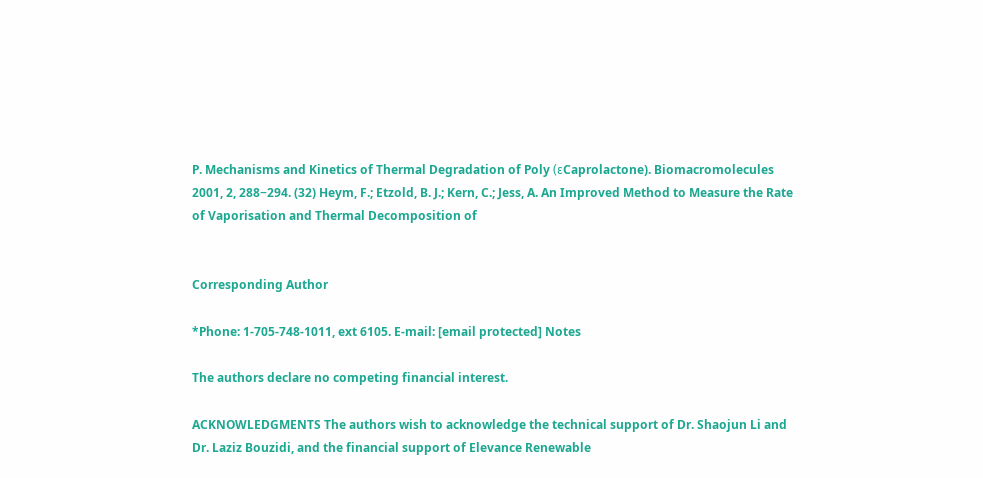P. Mechanisms and Kinetics of Thermal Degradation of Poly (εCaprolactone). Biomacromolecules 2001, 2, 288−294. (32) Heym, F.; Etzold, B. J.; Kern, C.; Jess, A. An Improved Method to Measure the Rate of Vaporisation and Thermal Decomposition of


Corresponding Author

*Phone: 1-705-748-1011, ext 6105. E-mail: [email protected] Notes

The authors declare no competing financial interest.

ACKNOWLEDGMENTS The authors wish to acknowledge the technical support of Dr. Shaojun Li and Dr. Laziz Bouzidi, and the financial support of Elevance Renewable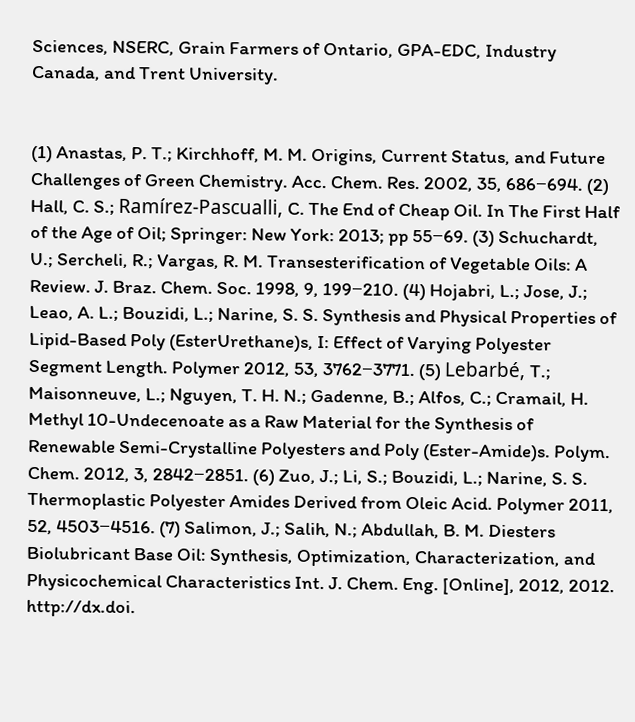Sciences, NSERC, Grain Farmers of Ontario, GPA-EDC, Industry Canada, and Trent University.


(1) Anastas, P. T.; Kirchhoff, M. M. Origins, Current Status, and Future Challenges of Green Chemistry. Acc. Chem. Res. 2002, 35, 686−694. (2) Hall, C. S.; Ramírez-Pascualli, C. The End of Cheap Oil. In The First Half of the Age of Oil; Springer: New York: 2013; pp 55−69. (3) Schuchardt, U.; Sercheli, R.; Vargas, R. M. Transesterification of Vegetable Oils: A Review. J. Braz. Chem. Soc. 1998, 9, 199−210. (4) Hojabri, L.; Jose, J.; Leao, A. L.; Bouzidi, L.; Narine, S. S. Synthesis and Physical Properties of Lipid-Based Poly (EsterUrethane)s, I: Effect of Varying Polyester Segment Length. Polymer 2012, 53, 3762−3771. (5) Lebarbé, T.; Maisonneuve, L.; Nguyen, T. H. N.; Gadenne, B.; Alfos, C.; Cramail, H. Methyl 10-Undecenoate as a Raw Material for the Synthesis of Renewable Semi-Crystalline Polyesters and Poly (Ester-Amide)s. Polym. Chem. 2012, 3, 2842−2851. (6) Zuo, J.; Li, S.; Bouzidi, L.; Narine, S. S. Thermoplastic Polyester Amides Derived from Oleic Acid. Polymer 2011, 52, 4503−4516. (7) Salimon, J.; Salih, N.; Abdullah, B. M. Diesters Biolubricant Base Oil: Synthesis, Optimization, Characterization, and Physicochemical Characteristics Int. J. Chem. Eng. [Online], 2012, 2012. http://dx.doi.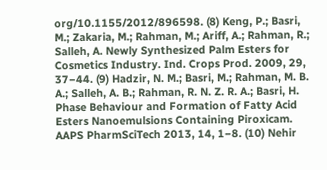org/10.1155/2012/896598. (8) Keng, P.; Basri, M.; Zakaria, M.; Rahman, M.; Ariff, A.; Rahman, R.; Salleh, A. Newly Synthesized Palm Esters for Cosmetics Industry. Ind. Crops Prod. 2009, 29, 37−44. (9) Hadzir, N. M.; Basri, M.; Rahman, M. B. A.; Salleh, A. B.; Rahman, R. N. Z. R. A.; Basri, H. Phase Behaviour and Formation of Fatty Acid Esters Nanoemulsions Containing Piroxicam. AAPS PharmSciTech 2013, 14, 1−8. (10) Nehir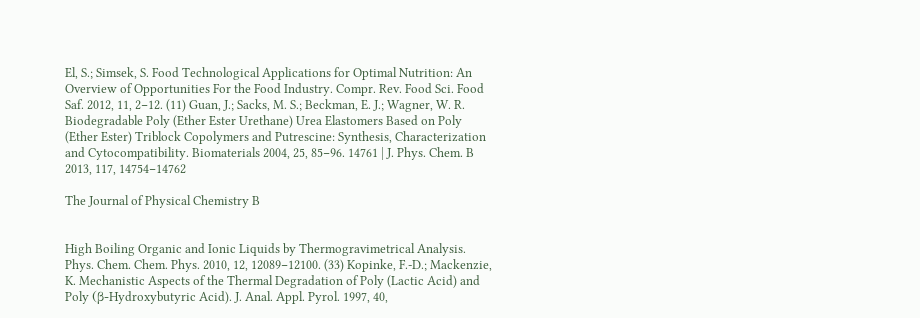El, S.; Simsek, S. Food Technological Applications for Optimal Nutrition: An Overview of Opportunities For the Food Industry. Compr. Rev. Food Sci. Food Saf. 2012, 11, 2−12. (11) Guan, J.; Sacks, M. S.; Beckman, E. J.; Wagner, W. R. Biodegradable Poly (Ether Ester Urethane) Urea Elastomers Based on Poly (Ether Ester) Triblock Copolymers and Putrescine: Synthesis, Characterization and Cytocompatibility. Biomaterials 2004, 25, 85−96. 14761 | J. Phys. Chem. B 2013, 117, 14754−14762

The Journal of Physical Chemistry B


High Boiling Organic and Ionic Liquids by Thermogravimetrical Analysis. Phys. Chem. Chem. Phys. 2010, 12, 12089−12100. (33) Kopinke, F.-D.; Mackenzie, K. Mechanistic Aspects of the Thermal Degradation of Poly (Lactic Acid) and Poly (β-Hydroxybutyric Acid). J. Anal. Appl. Pyrol. 1997, 40,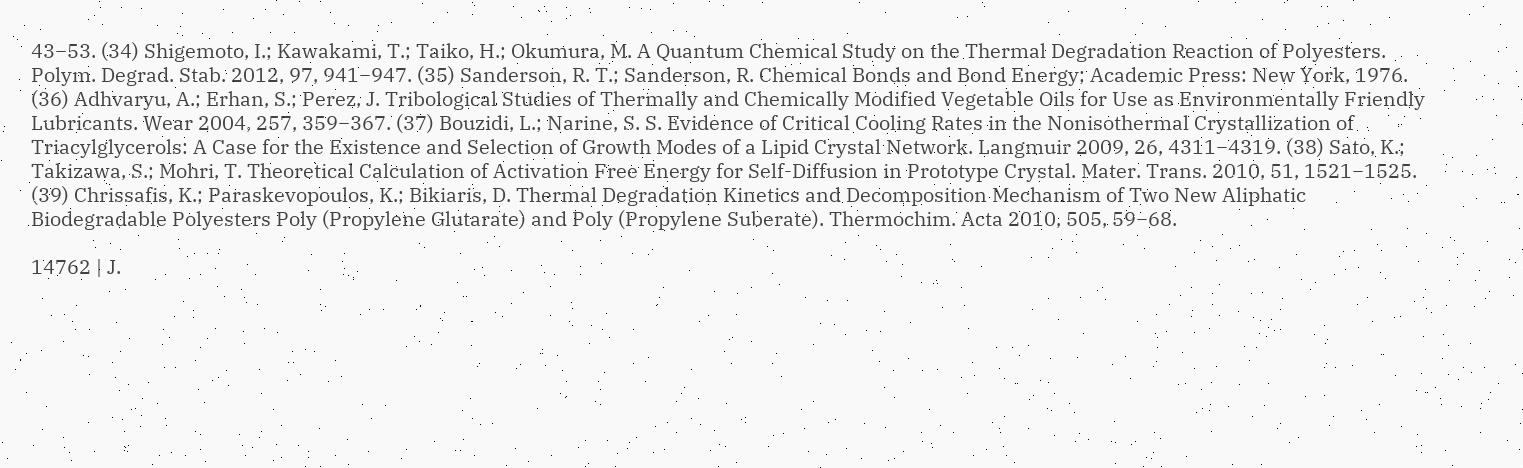43−53. (34) Shigemoto, I.; Kawakami, T.; Taiko, H.; Okumura, M. A Quantum Chemical Study on the Thermal Degradation Reaction of Polyesters. Polym. Degrad. Stab. 2012, 97, 941−947. (35) Sanderson, R. T.; Sanderson, R. Chemical Bonds and Bond Energy; Academic Press: New York, 1976. (36) Adhvaryu, A.; Erhan, S.; Perez, J. Tribological Studies of Thermally and Chemically Modified Vegetable Oils for Use as Environmentally Friendly Lubricants. Wear 2004, 257, 359−367. (37) Bouzidi, L.; Narine, S. S. Evidence of Critical Cooling Rates in the Nonisothermal Crystallization of Triacylglycerols: A Case for the Existence and Selection of Growth Modes of a Lipid Crystal Network. Langmuir 2009, 26, 4311−4319. (38) Sato, K.; Takizawa, S.; Mohri, T. Theoretical Calculation of Activation Free Energy for Self-Diffusion in Prototype Crystal. Mater. Trans. 2010, 51, 1521−1525. (39) Chrissafis, K.; Paraskevopoulos, K.; Bikiaris, D. Thermal Degradation Kinetics and Decomposition Mechanism of Two New Aliphatic Biodegradable Polyesters Poly (Propylene Glutarate) and Poly (Propylene Suberate). Thermochim. Acta 2010, 505, 59−68.

14762 | J.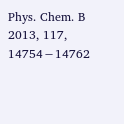Phys. Chem. B 2013, 117, 14754−14762